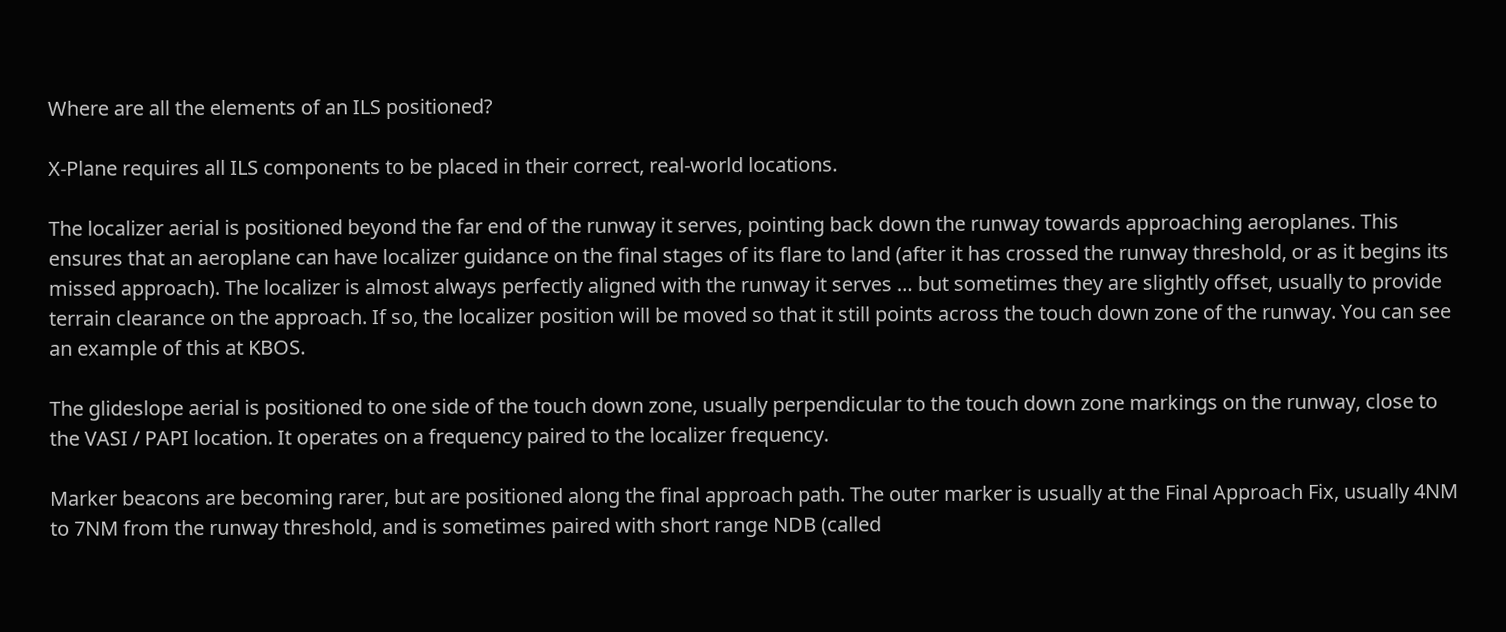Where are all the elements of an ILS positioned?

X-Plane requires all ILS components to be placed in their correct, real-world locations.

The localizer aerial is positioned beyond the far end of the runway it serves, pointing back down the runway towards approaching aeroplanes. This ensures that an aeroplane can have localizer guidance on the final stages of its flare to land (after it has crossed the runway threshold, or as it begins its missed approach). The localizer is almost always perfectly aligned with the runway it serves … but sometimes they are slightly offset, usually to provide terrain clearance on the approach. If so, the localizer position will be moved so that it still points across the touch down zone of the runway. You can see an example of this at KBOS.

The glideslope aerial is positioned to one side of the touch down zone, usually perpendicular to the touch down zone markings on the runway, close to the VASI / PAPI location. It operates on a frequency paired to the localizer frequency.

Marker beacons are becoming rarer, but are positioned along the final approach path. The outer marker is usually at the Final Approach Fix, usually 4NM to 7NM from the runway threshold, and is sometimes paired with short range NDB (called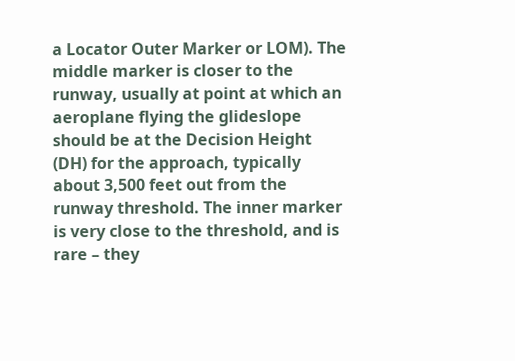a Locator Outer Marker or LOM). The middle marker is closer to the runway, usually at point at which an aeroplane flying the glideslope should be at the Decision Height (DH) for the approach, typically about 3,500 feet out from the runway threshold. The inner marker is very close to the threshold, and is rare – they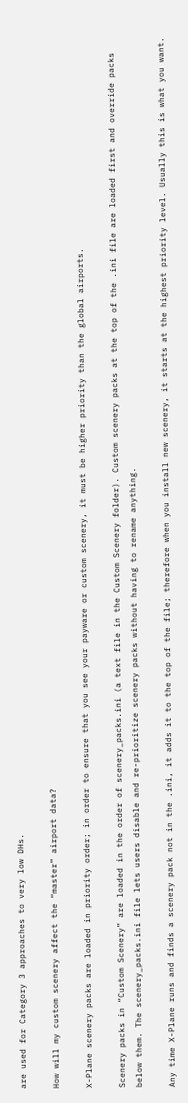are used for Category 3 approaches to very low DHs.

How will my custom scenery affect the “master” airport data?

X-Plane scenery packs are loaded in priority order; in order to ensure that you see your payware or custom scenery, it must be higher priority than the global airports.

Scenery packs in “Custom Scenery” are loaded in the order of scenery_packs.ini (a text file in the Custom Scenery folder). Custom scenery packs at the top of the .ini file are loaded first and override packs below them. The scenery_packs.ini file lets users disable and re-prioritize scenery packs without having to rename anything.

Any time X-Plane runs and finds a scenery pack not in the .ini, it adds it to the top of the file; therefore when you install new scenery, it starts at the highest priority level. Usually this is what you want.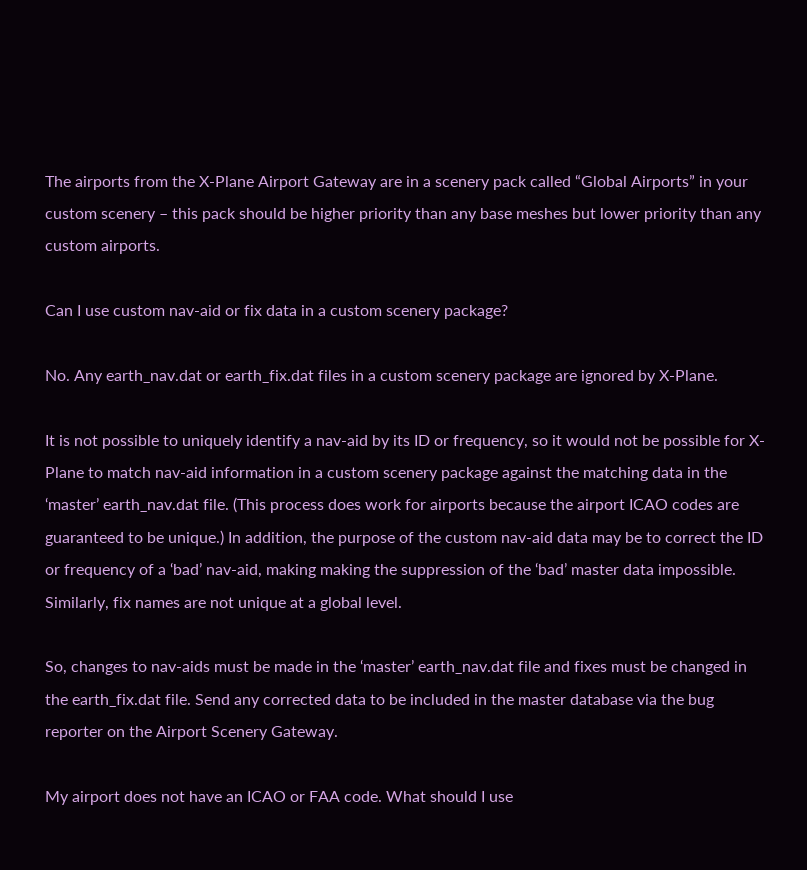The airports from the X-Plane Airport Gateway are in a scenery pack called “Global Airports” in your custom scenery – this pack should be higher priority than any base meshes but lower priority than any custom airports.

Can I use custom nav-aid or fix data in a custom scenery package?

No. Any earth_nav.dat or earth_fix.dat files in a custom scenery package are ignored by X-Plane.

It is not possible to uniquely identify a nav-aid by its ID or frequency, so it would not be possible for X-Plane to match nav-aid information in a custom scenery package against the matching data in the ‘master’ earth_nav.dat file. (This process does work for airports because the airport ICAO codes are guaranteed to be unique.) In addition, the purpose of the custom nav-aid data may be to correct the ID or frequency of a ‘bad’ nav-aid, making making the suppression of the ‘bad’ master data impossible. Similarly, fix names are not unique at a global level.

So, changes to nav-aids must be made in the ‘master’ earth_nav.dat file and fixes must be changed in the earth_fix.dat file. Send any corrected data to be included in the master database via the bug reporter on the Airport Scenery Gateway.

My airport does not have an ICAO or FAA code. What should I use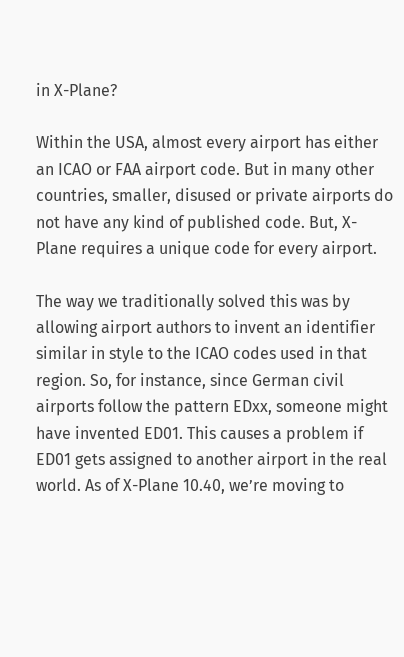in X-Plane?

Within the USA, almost every airport has either an ICAO or FAA airport code. But in many other countries, smaller, disused or private airports do not have any kind of published code. But, X-Plane requires a unique code for every airport.

The way we traditionally solved this was by allowing airport authors to invent an identifier similar in style to the ICAO codes used in that region. So, for instance, since German civil airports follow the pattern EDxx, someone might have invented ED01. This causes a problem if ED01 gets assigned to another airport in the real world. As of X-Plane 10.40, we’re moving to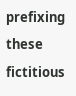prefixing these fictitious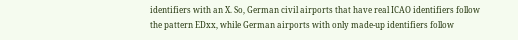identifiers with an X. So, German civil airports that have real ICAO identifiers follow the pattern EDxx, while German airports with only made-up identifiers follow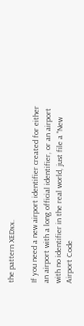the pattern XEDxx.

If you need a new airport identifier created for either an airport with a long official identifier, or an airport with no identifier in the real world, just file a “New Airport Code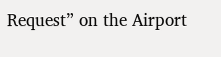Request” on the Airport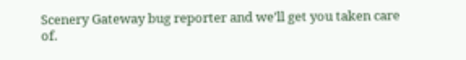Scenery Gateway bug reporter and we’ll get you taken care of.